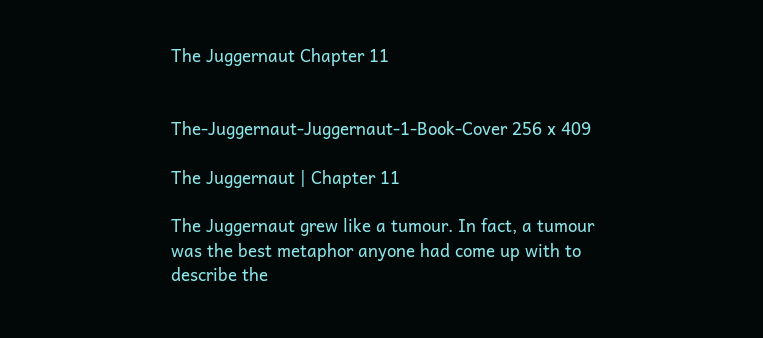The Juggernaut Chapter 11


The-Juggernaut-Juggernaut-1-Book-Cover 256 x 409

The Juggernaut | Chapter 11

The Juggernaut grew like a tumour. In fact, a tumour was the best metaphor anyone had come up with to describe the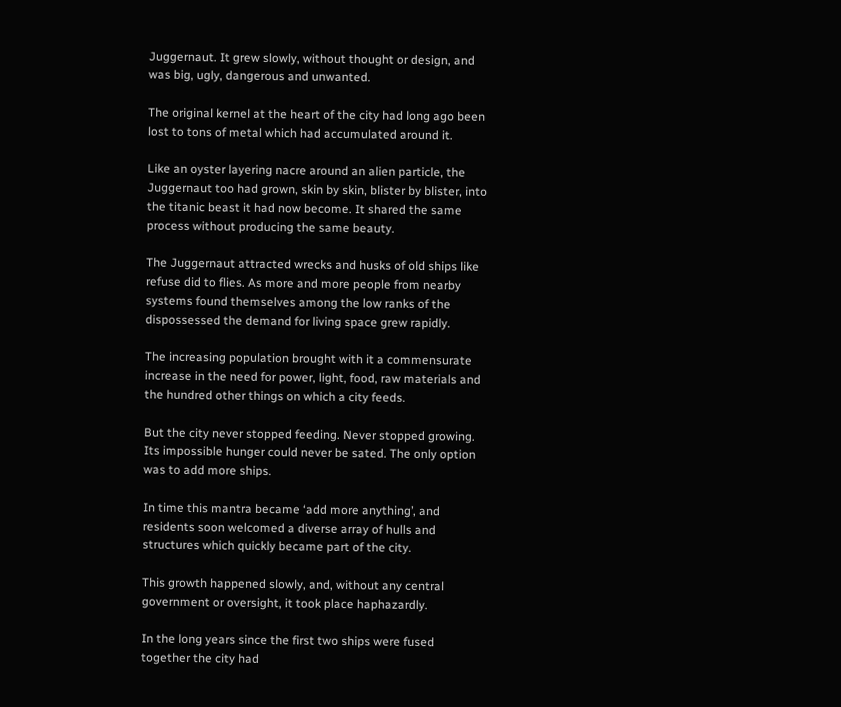Juggernaut. It grew slowly, without thought or design, and was big, ugly, dangerous and unwanted.

The original kernel at the heart of the city had long ago been lost to tons of metal which had accumulated around it.

Like an oyster layering nacre around an alien particle, the Juggernaut too had grown, skin by skin, blister by blister, into the titanic beast it had now become. It shared the same process without producing the same beauty.

The Juggernaut attracted wrecks and husks of old ships like refuse did to flies. As more and more people from nearby systems found themselves among the low ranks of the dispossessed the demand for living space grew rapidly.

The increasing population brought with it a commensurate increase in the need for power, light, food, raw materials and the hundred other things on which a city feeds.

But the city never stopped feeding. Never stopped growing. Its impossible hunger could never be sated. The only option was to add more ships.

In time this mantra became ‘add more anything’, and residents soon welcomed a diverse array of hulls and structures which quickly became part of the city.

This growth happened slowly, and, without any central government or oversight, it took place haphazardly.

In the long years since the first two ships were fused together the city had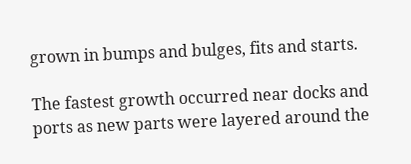grown in bumps and bulges, fits and starts.

The fastest growth occurred near docks and ports as new parts were layered around the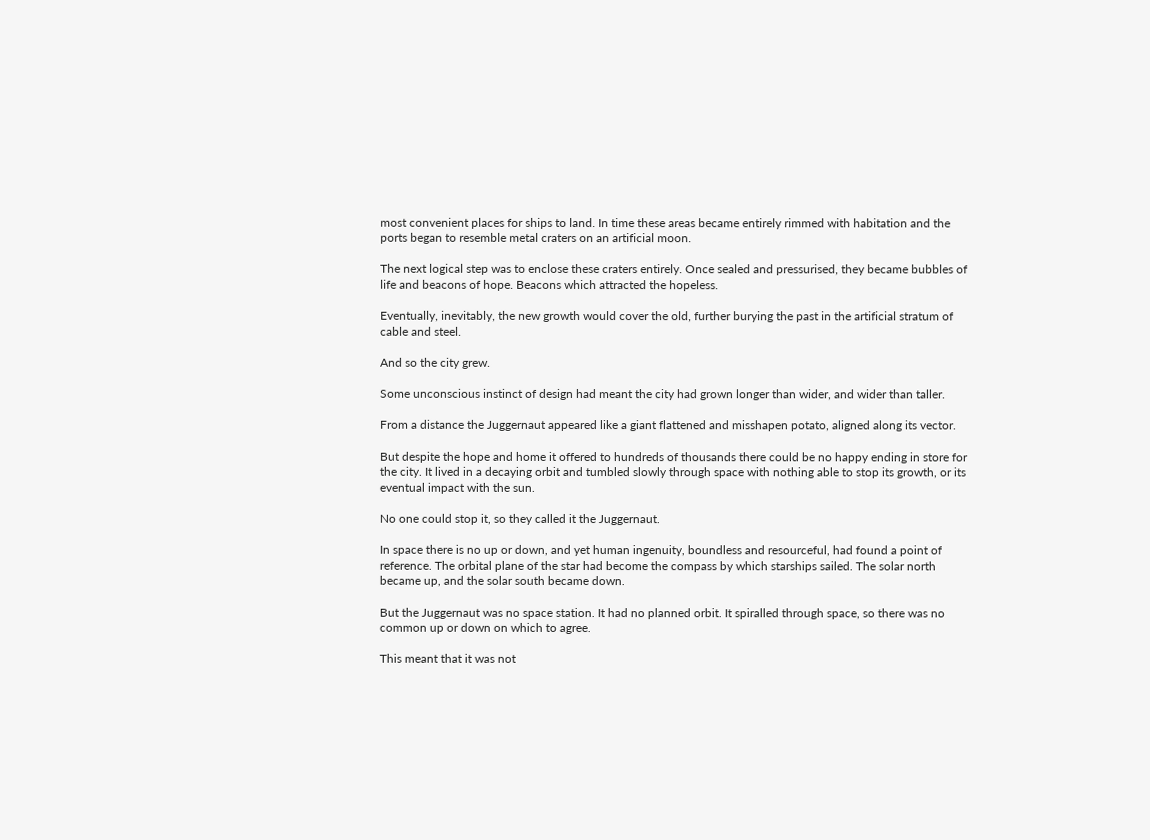most convenient places for ships to land. In time these areas became entirely rimmed with habitation and the ports began to resemble metal craters on an artificial moon.

The next logical step was to enclose these craters entirely. Once sealed and pressurised, they became bubbles of life and beacons of hope. Beacons which attracted the hopeless.

Eventually, inevitably, the new growth would cover the old, further burying the past in the artificial stratum of cable and steel.

And so the city grew.

Some unconscious instinct of design had meant the city had grown longer than wider, and wider than taller.

From a distance the Juggernaut appeared like a giant flattened and misshapen potato, aligned along its vector.

But despite the hope and home it offered to hundreds of thousands there could be no happy ending in store for the city. It lived in a decaying orbit and tumbled slowly through space with nothing able to stop its growth, or its eventual impact with the sun.

No one could stop it, so they called it the Juggernaut.

In space there is no up or down, and yet human ingenuity, boundless and resourceful, had found a point of reference. The orbital plane of the star had become the compass by which starships sailed. The solar north became up, and the solar south became down.

But the Juggernaut was no space station. It had no planned orbit. It spiralled through space, so there was no common up or down on which to agree.

This meant that it was not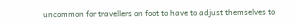uncommon for travellers on foot to have to adjust themselves to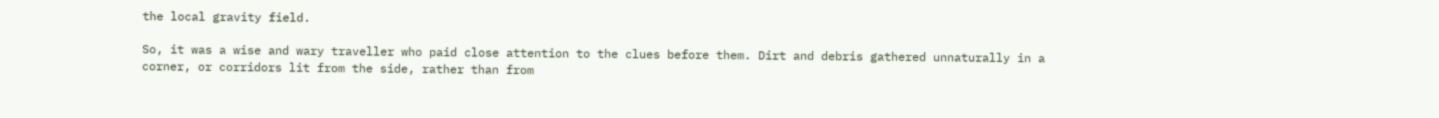the local gravity field.

So, it was a wise and wary traveller who paid close attention to the clues before them. Dirt and debris gathered unnaturally in a corner, or corridors lit from the side, rather than from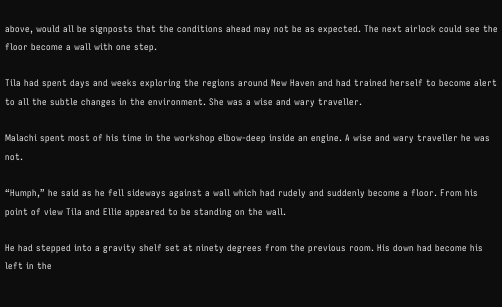above, would all be signposts that the conditions ahead may not be as expected. The next airlock could see the floor become a wall with one step.

Tila had spent days and weeks exploring the regions around New Haven and had trained herself to become alert to all the subtle changes in the environment. She was a wise and wary traveller.

Malachi spent most of his time in the workshop elbow-deep inside an engine. A wise and wary traveller he was not.

“Humph,” he said as he fell sideways against a wall which had rudely and suddenly become a floor. From his point of view Tila and Ellie appeared to be standing on the wall.

He had stepped into a gravity shelf set at ninety degrees from the previous room. His down had become his left in the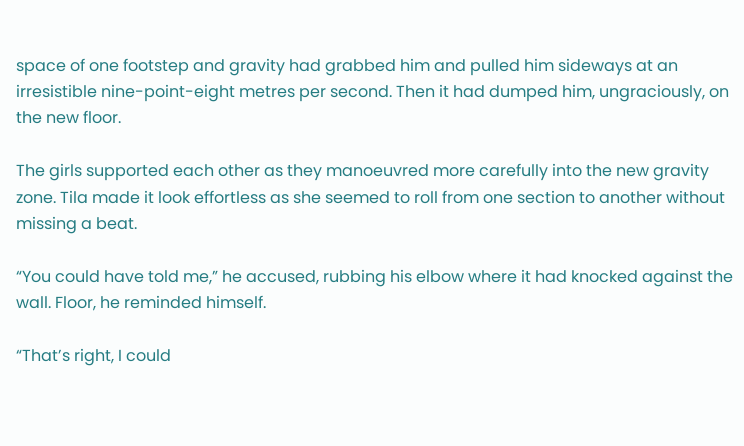space of one footstep and gravity had grabbed him and pulled him sideways at an irresistible nine-point-eight metres per second. Then it had dumped him, ungraciously, on the new floor.

The girls supported each other as they manoeuvred more carefully into the new gravity zone. Tila made it look effortless as she seemed to roll from one section to another without missing a beat.

“You could have told me,” he accused, rubbing his elbow where it had knocked against the wall. Floor, he reminded himself.

“That’s right, I could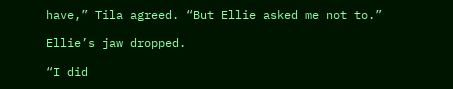have,” Tila agreed. “But Ellie asked me not to.”

Ellie’s jaw dropped.

“I did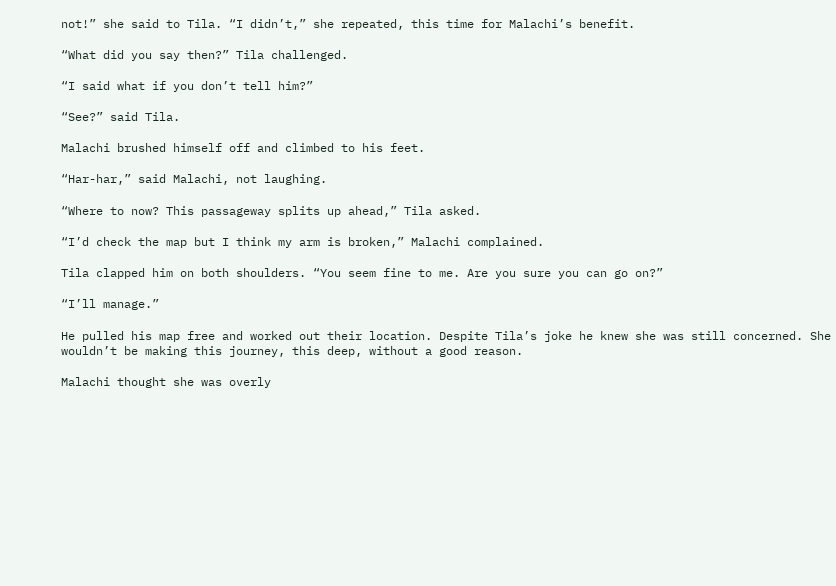not!” she said to Tila. “I didn’t,” she repeated, this time for Malachi’s benefit.

“What did you say then?” Tila challenged.

“I said what if you don’t tell him?”

“See?” said Tila.

Malachi brushed himself off and climbed to his feet.

“Har-har,” said Malachi, not laughing.

“Where to now? This passageway splits up ahead,” Tila asked.

“I’d check the map but I think my arm is broken,” Malachi complained.

Tila clapped him on both shoulders. “You seem fine to me. Are you sure you can go on?”

“I’ll manage.”

He pulled his map free and worked out their location. Despite Tila’s joke he knew she was still concerned. She wouldn’t be making this journey, this deep, without a good reason.

Malachi thought she was overly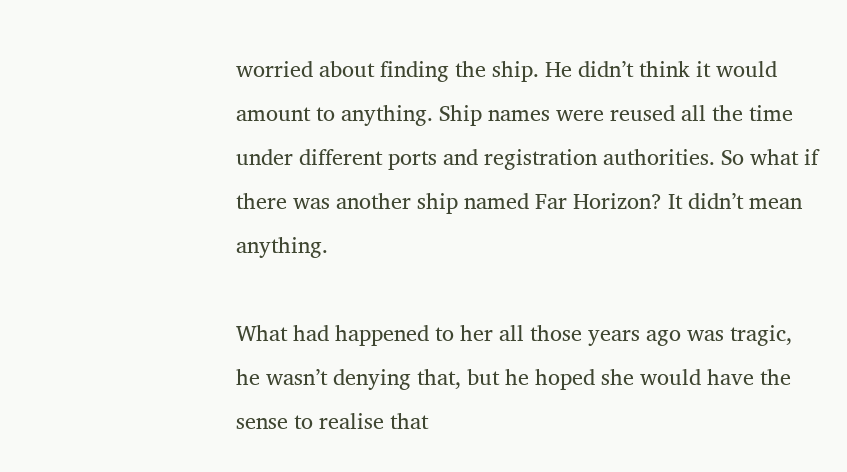worried about finding the ship. He didn’t think it would amount to anything. Ship names were reused all the time under different ports and registration authorities. So what if there was another ship named Far Horizon? It didn’t mean anything.

What had happened to her all those years ago was tragic, he wasn’t denying that, but he hoped she would have the sense to realise that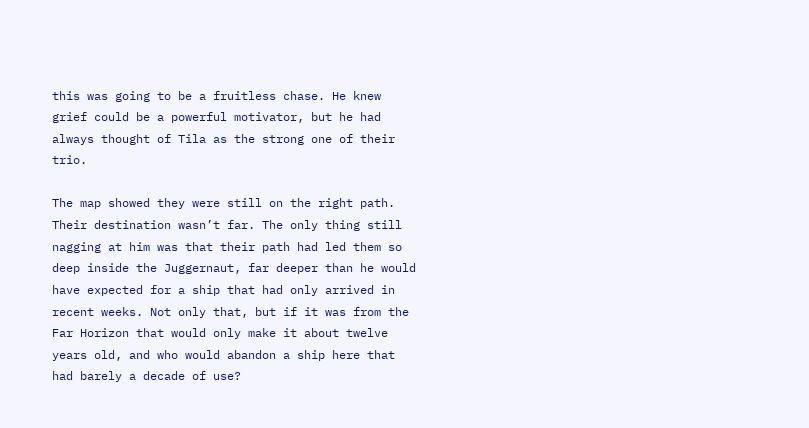this was going to be a fruitless chase. He knew grief could be a powerful motivator, but he had always thought of Tila as the strong one of their trio.

The map showed they were still on the right path. Their destination wasn’t far. The only thing still nagging at him was that their path had led them so deep inside the Juggernaut, far deeper than he would have expected for a ship that had only arrived in recent weeks. Not only that, but if it was from the Far Horizon that would only make it about twelve years old, and who would abandon a ship here that had barely a decade of use?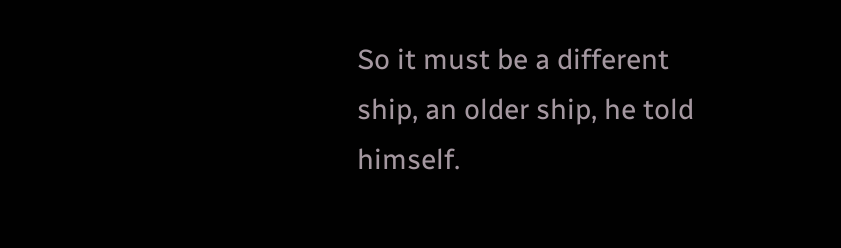So it must be a different ship, an older ship, he told himself.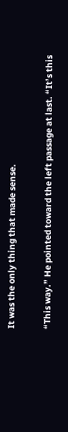It was the only thing that made sense.

“This way.” He pointed toward the left passage at last. “It’s this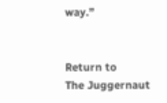way.”


Return to
The Juggernaut